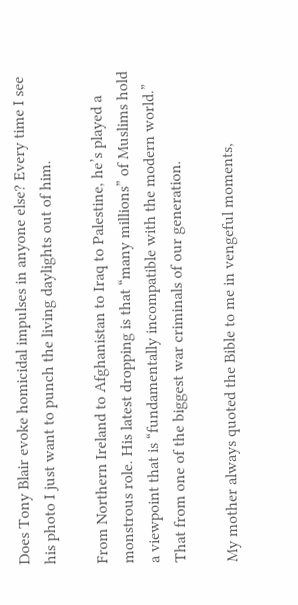Does Tony Blair evoke homicidal impulses in anyone else? Every time I see his photo I just want to punch the living daylights out of him.

From Northern Ireland to Afghanistan to Iraq to Palestine, he’s played a monstrous role. His latest dropping is that “many millions” of Muslims hold a viewpoint that is “fundamentally incompatible with the modern world.” That from one of the biggest war criminals of our generation.

My mother always quoted the Bible to me in vengeful moments,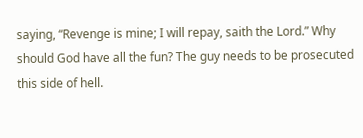saying, “Revenge is mine; I will repay, saith the Lord.” Why should God have all the fun? The guy needs to be prosecuted this side of hell.